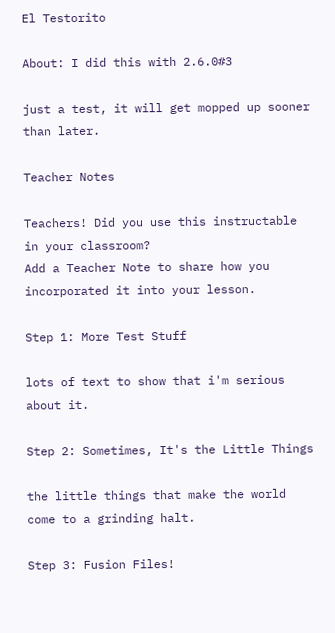El Testorito

About: I did this with 2.6.0#3

just a test, it will get mopped up sooner than later.

Teacher Notes

Teachers! Did you use this instructable in your classroom?
Add a Teacher Note to share how you incorporated it into your lesson.

Step 1: More Test Stuff

lots of text to show that i'm serious about it.

Step 2: Sometimes, It's the Little Things

the little things that make the world come to a grinding halt.

Step 3: Fusion Files!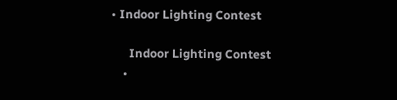• Indoor Lighting Contest

      Indoor Lighting Contest
    •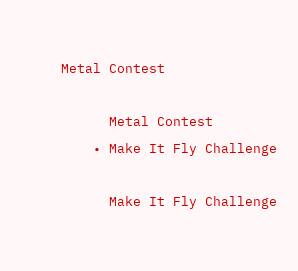Metal Contest

      Metal Contest
    • Make It Fly Challenge

      Make It Fly Challenge